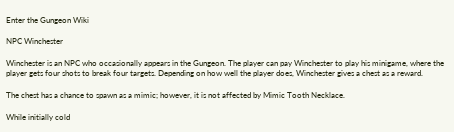Enter the Gungeon Wiki

NPC Winchester

Winchester is an NPC who occasionally appears in the Gungeon. The player can pay Winchester to play his minigame, where the player gets four shots to break four targets. Depending on how well the player does, Winchester gives a chest as a reward.

The chest has a chance to spawn as a mimic; however, it is not affected by Mimic Tooth Necklace.

While initially cold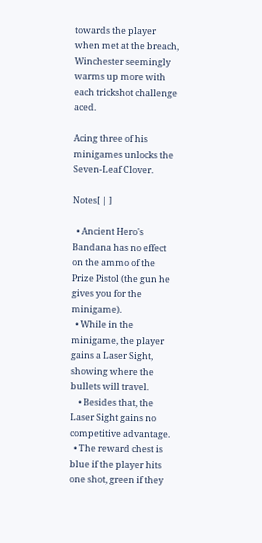towards the player when met at the breach, Winchester seemingly warms up more with each trickshot challenge aced.

Acing three of his minigames unlocks the Seven-Leaf Clover.

Notes[ | ]

  • Ancient Hero's Bandana has no effect on the ammo of the Prize Pistol (the gun he gives you for the minigame).
  • While in the minigame, the player gains a Laser Sight, showing where the bullets will travel.
    • Besides that, the Laser Sight gains no competitive advantage.
  • The reward chest is blue if the player hits one shot, green if they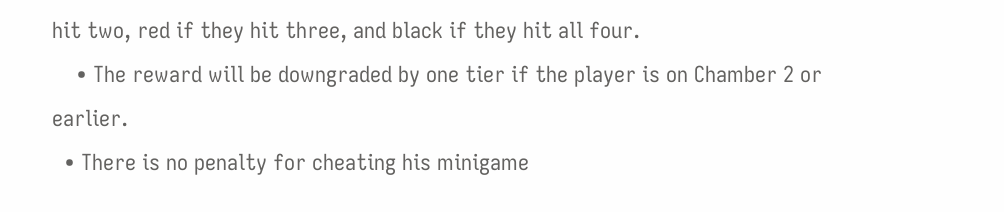hit two, red if they hit three, and black if they hit all four.
    • The reward will be downgraded by one tier if the player is on Chamber 2 or earlier.
  • There is no penalty for cheating his minigame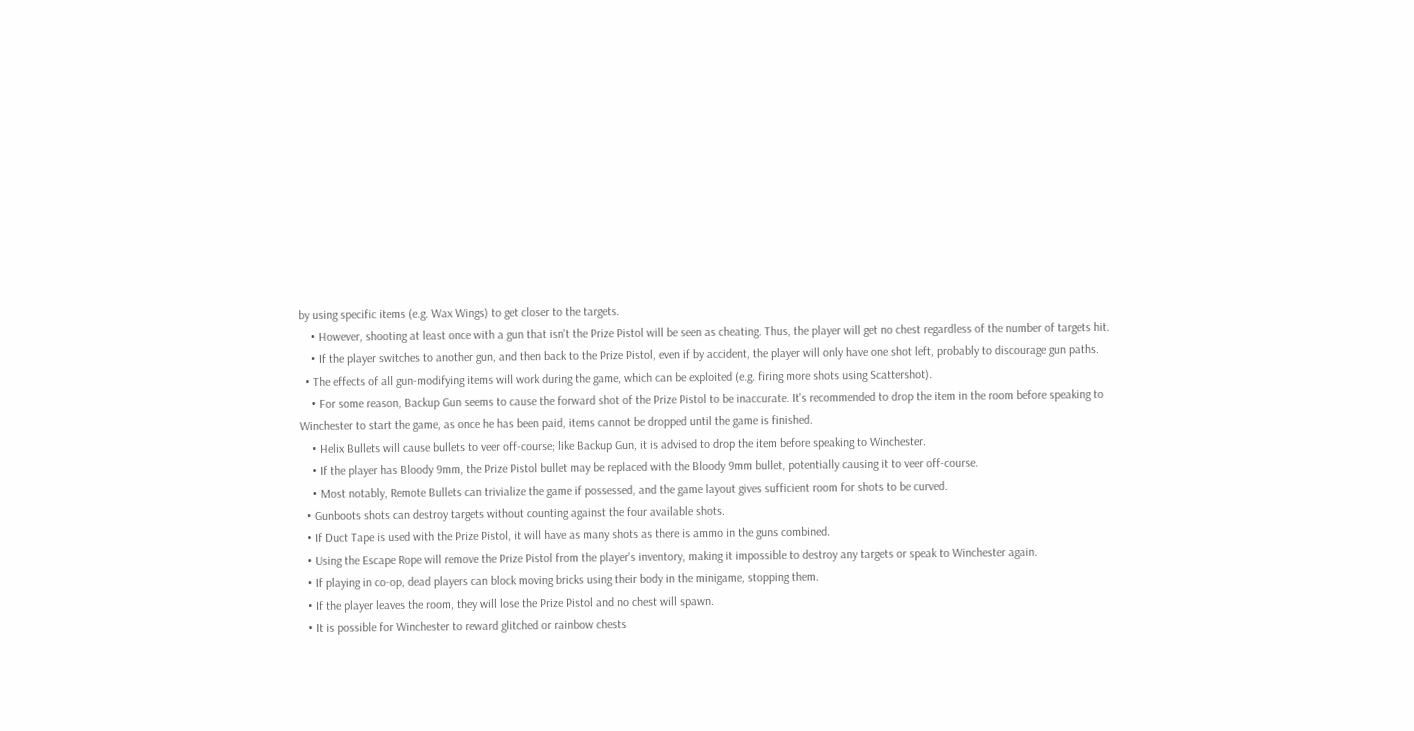by using specific items (e.g. Wax Wings) to get closer to the targets.
    • However, shooting at least once with a gun that isn't the Prize Pistol will be seen as cheating. Thus, the player will get no chest regardless of the number of targets hit.
    • If the player switches to another gun, and then back to the Prize Pistol, even if by accident, the player will only have one shot left, probably to discourage gun paths.
  • The effects of all gun-modifying items will work during the game, which can be exploited (e.g. firing more shots using Scattershot).
    • For some reason, Backup Gun seems to cause the forward shot of the Prize Pistol to be inaccurate. It's recommended to drop the item in the room before speaking to Winchester to start the game, as once he has been paid, items cannot be dropped until the game is finished.
    • Helix Bullets will cause bullets to veer off-course; like Backup Gun, it is advised to drop the item before speaking to Winchester.
    • If the player has Bloody 9mm, the Prize Pistol bullet may be replaced with the Bloody 9mm bullet, potentially causing it to veer off-course.
    • Most notably, Remote Bullets can trivialize the game if possessed, and the game layout gives sufficient room for shots to be curved.
  • Gunboots shots can destroy targets without counting against the four available shots.
  • If Duct Tape is used with the Prize Pistol, it will have as many shots as there is ammo in the guns combined.
  • Using the Escape Rope will remove the Prize Pistol from the player's inventory, making it impossible to destroy any targets or speak to Winchester again.
  • If playing in co-op, dead players can block moving bricks using their body in the minigame, stopping them.
  • If the player leaves the room, they will lose the Prize Pistol and no chest will spawn.
  • It is possible for Winchester to reward glitched or rainbow chests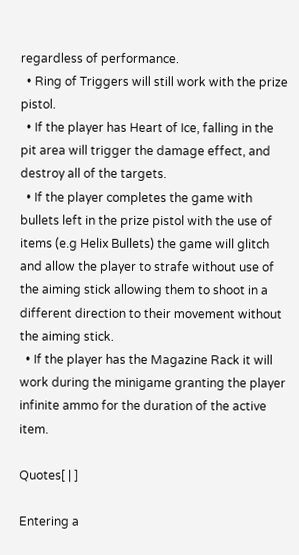regardless of performance.
  • Ring of Triggers will still work with the prize pistol.
  • If the player has Heart of Ice, falling in the pit area will trigger the damage effect, and destroy all of the targets.
  • If the player completes the game with bullets left in the prize pistol with the use of items (e.g Helix Bullets) the game will glitch and allow the player to strafe without use of the aiming stick allowing them to shoot in a different direction to their movement without the aiming stick.
  • If the player has the Magazine Rack it will work during the minigame granting the player infinite ammo for the duration of the active item.

Quotes[ | ]

Entering a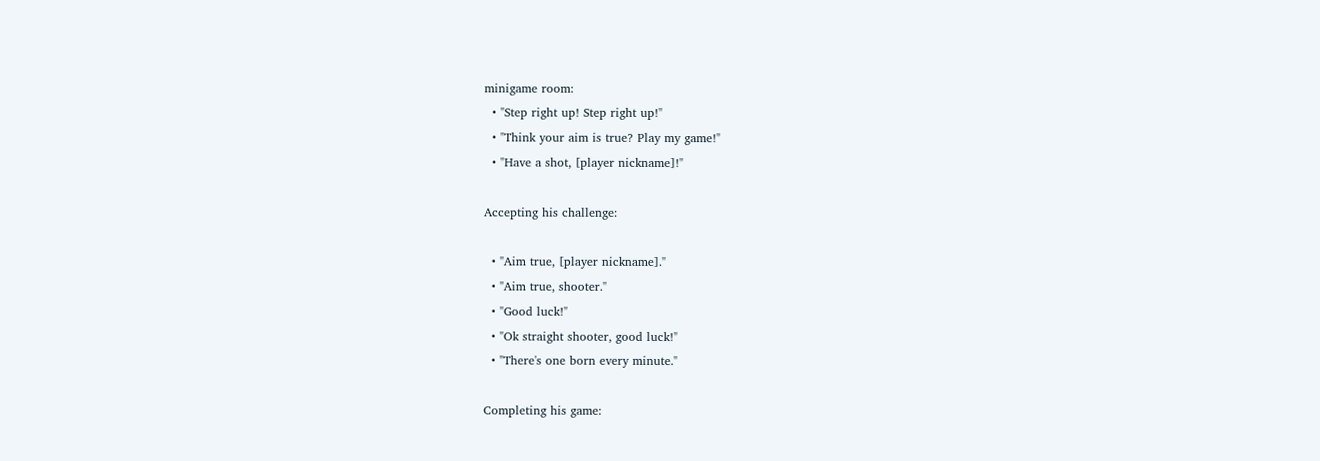minigame room:
  • "Step right up! Step right up!"
  • "Think your aim is true? Play my game!"
  • "Have a shot, [player nickname]!"

Accepting his challenge:

  • "Aim true, [player nickname]."
  • "Aim true, shooter."
  • "Good luck!"
  • "Ok straight shooter, good luck!"
  • "There's one born every minute."

Completing his game: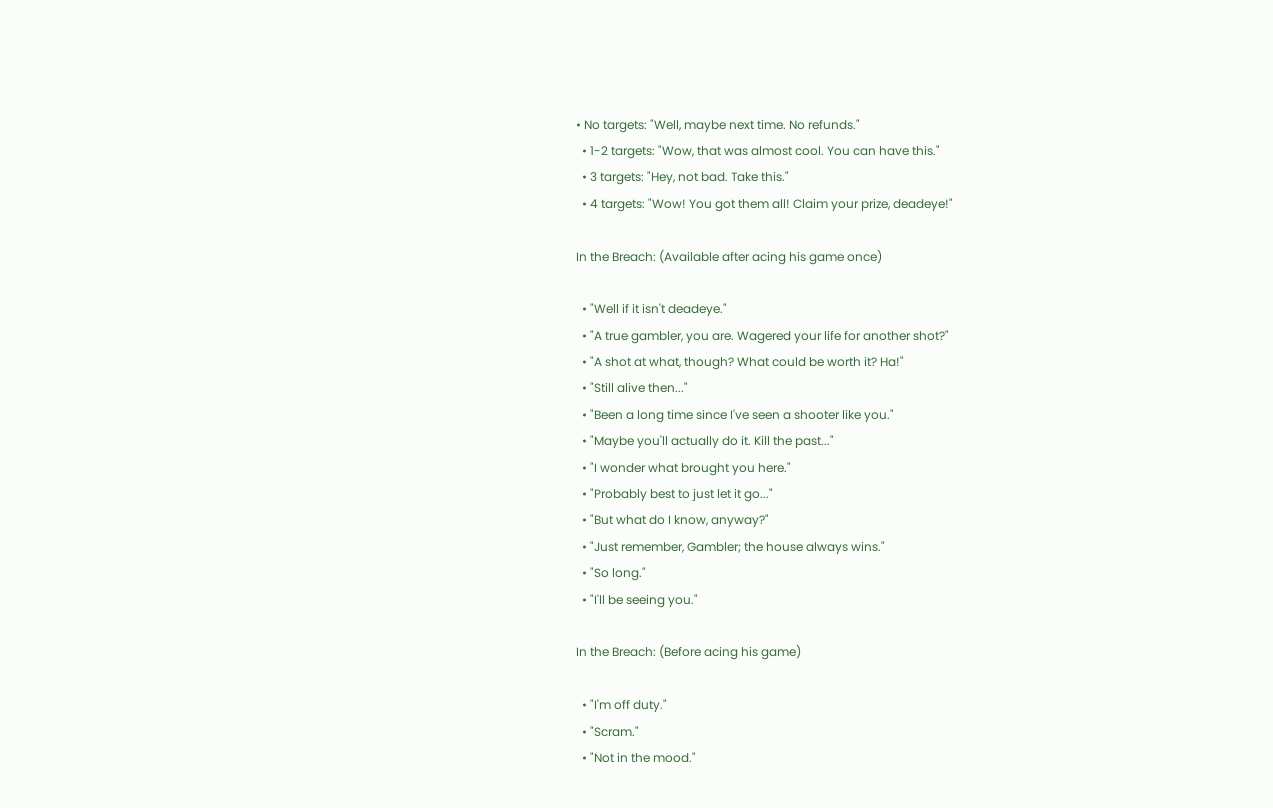• No targets: "Well, maybe next time. No refunds."
  • 1-2 targets: "Wow, that was almost cool. You can have this."
  • 3 targets: "Hey, not bad. Take this."
  • 4 targets: "Wow! You got them all! Claim your prize, deadeye!"

In the Breach: (Available after acing his game once)

  • "Well if it isn't deadeye."
  • "A true gambler, you are. Wagered your life for another shot?"
  • "A shot at what, though? What could be worth it? Ha!"
  • "Still alive then..."
  • "Been a long time since I've seen a shooter like you."
  • "Maybe you'll actually do it. Kill the past..."
  • "I wonder what brought you here."
  • "Probably best to just let it go..."
  • "But what do I know, anyway?"
  • "Just remember, Gambler; the house always wins."
  • "So long."
  • "I'll be seeing you."

In the Breach: (Before acing his game)

  • "I'm off duty."
  • "Scram."
  • "Not in the mood."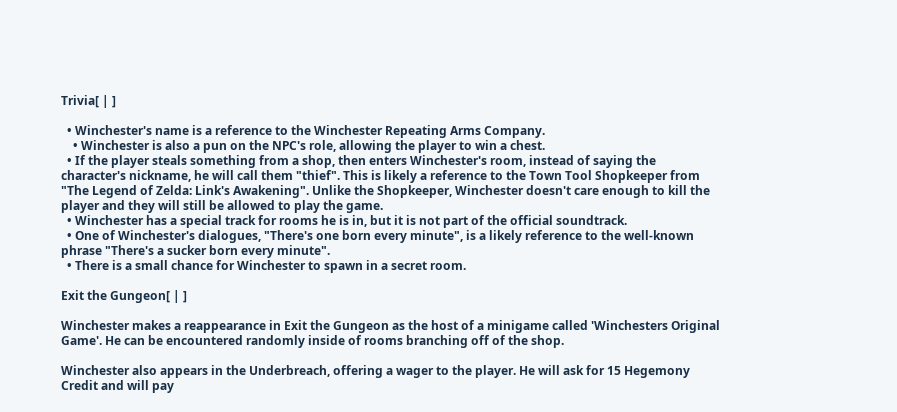Trivia[ | ]

  • Winchester's name is a reference to the Winchester Repeating Arms Company.
    • Winchester is also a pun on the NPC's role, allowing the player to win a chest.
  • If the player steals something from a shop, then enters Winchester's room, instead of saying the character's nickname, he will call them "thief". This is likely a reference to the Town Tool Shopkeeper from "The Legend of Zelda: Link's Awakening". Unlike the Shopkeeper, Winchester doesn't care enough to kill the player and they will still be allowed to play the game.
  • Winchester has a special track for rooms he is in, but it is not part of the official soundtrack.
  • One of Winchester's dialogues, "There's one born every minute", is a likely reference to the well-known phrase "There's a sucker born every minute".
  • There is a small chance for Winchester to spawn in a secret room.

Exit the Gungeon[ | ]

Winchester makes a reappearance in Exit the Gungeon as the host of a minigame called 'Winchesters Original Game'. He can be encountered randomly inside of rooms branching off of the shop.

Winchester also appears in the Underbreach, offering a wager to the player. He will ask for 15 Hegemony Credit and will pay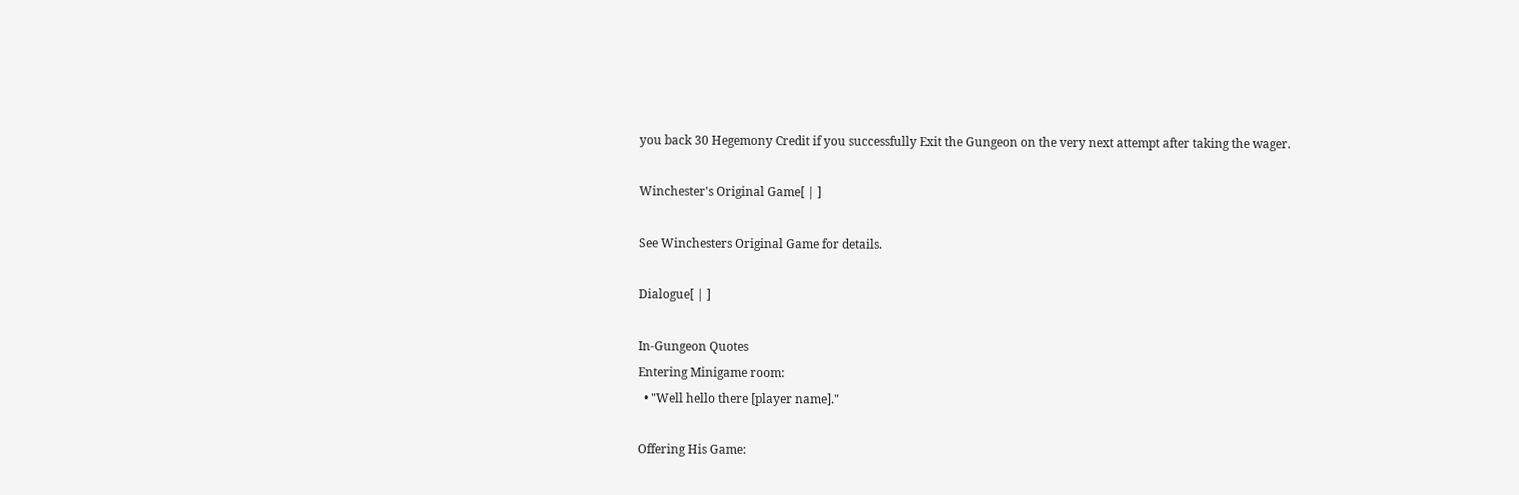you back 30 Hegemony Credit if you successfully Exit the Gungeon on the very next attempt after taking the wager.

Winchester's Original Game[ | ]

See Winchesters Original Game for details.

Dialogue[ | ]

In-Gungeon Quotes
Entering Minigame room:
  • "Well hello there [player name]."

Offering His Game: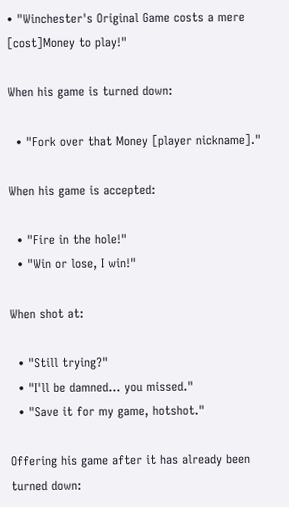• "Winchester's Original Game costs a mere [cost]Money to play!"

When his game is turned down:

  • "Fork over that Money [player nickname]."

When his game is accepted:

  • "Fire in the hole!"
  • "Win or lose, I win!"

When shot at:

  • "Still trying?"
  • "I'll be damned... you missed."
  • "Save it for my game, hotshot."

Offering his game after it has already been turned down: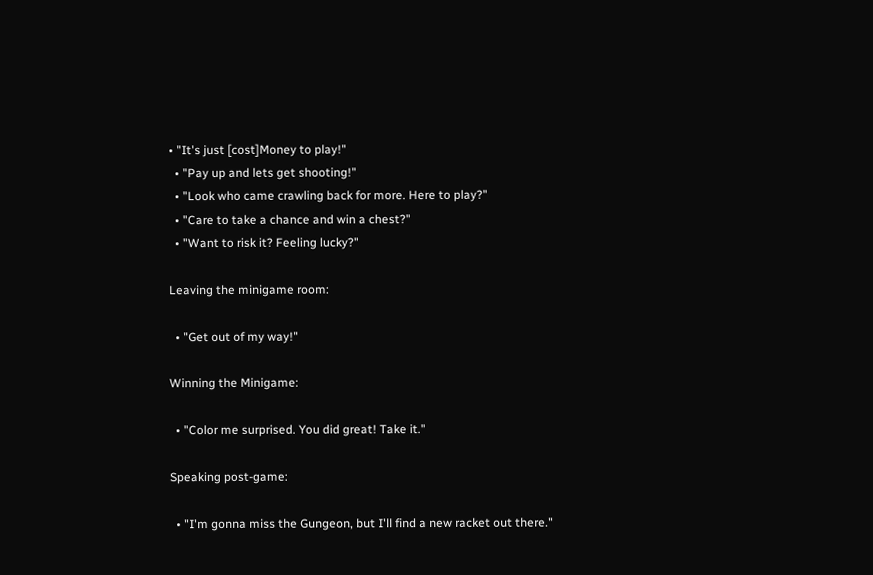• "It's just [cost]Money to play!"
  • "Pay up and lets get shooting!"
  • "Look who came crawling back for more. Here to play?"
  • "Care to take a chance and win a chest?"
  • "Want to risk it? Feeling lucky?"

Leaving the minigame room:

  • "Get out of my way!"

Winning the Minigame:

  • "Color me surprised. You did great! Take it."

Speaking post-game:

  • "I'm gonna miss the Gungeon, but I'll find a new racket out there."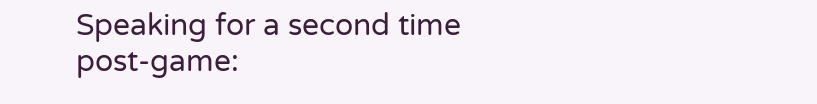Speaking for a second time post-game: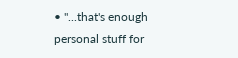• "...that's enough personal stuff for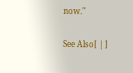now."

See Also[ | ]